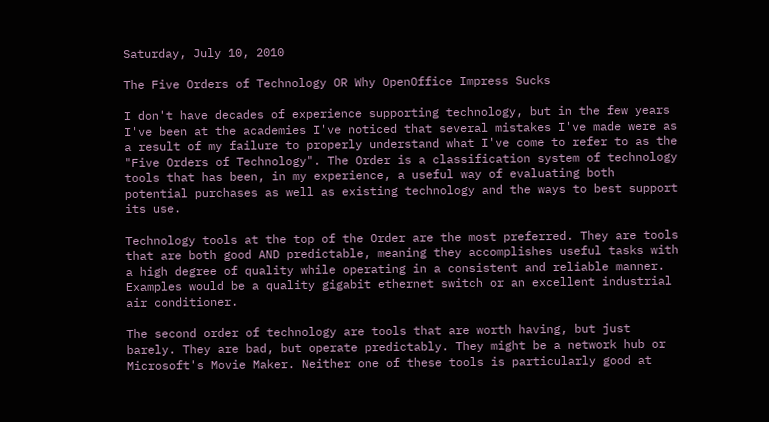Saturday, July 10, 2010

The Five Orders of Technology OR Why OpenOffice Impress Sucks

I don't have decades of experience supporting technology, but in the few years I've been at the academies I've noticed that several mistakes I've made were as a result of my failure to properly understand what I've come to refer to as the "Five Orders of Technology". The Order is a classification system of technology tools that has been, in my experience, a useful way of evaluating both potential purchases as well as existing technology and the ways to best support its use.

Technology tools at the top of the Order are the most preferred. They are tools that are both good AND predictable, meaning they accomplishes useful tasks with a high degree of quality while operating in a consistent and reliable manner. Examples would be a quality gigabit ethernet switch or an excellent industrial air conditioner.

The second order of technology are tools that are worth having, but just barely. They are bad, but operate predictably. They might be a network hub or Microsoft's Movie Maker. Neither one of these tools is particularly good at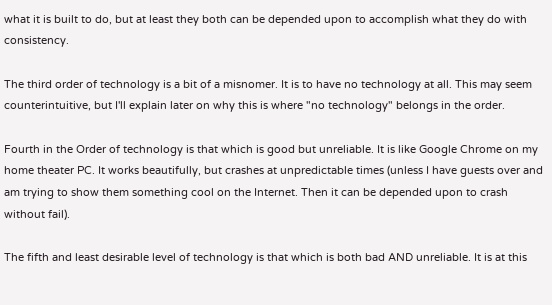what it is built to do, but at least they both can be depended upon to accomplish what they do with consistency.

The third order of technology is a bit of a misnomer. It is to have no technology at all. This may seem counterintuitive, but I'll explain later on why this is where "no technology" belongs in the order.

Fourth in the Order of technology is that which is good but unreliable. It is like Google Chrome on my home theater PC. It works beautifully, but crashes at unpredictable times (unless I have guests over and am trying to show them something cool on the Internet. Then it can be depended upon to crash without fail).

The fifth and least desirable level of technology is that which is both bad AND unreliable. It is at this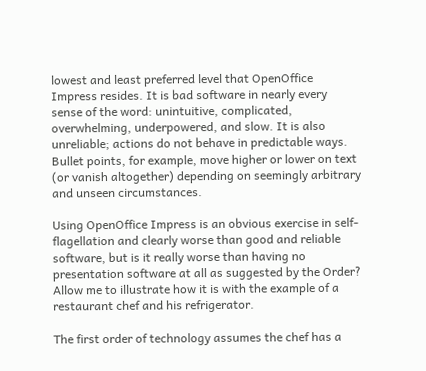lowest and least preferred level that OpenOffice Impress resides. It is bad software in nearly every sense of the word: unintuitive, complicated, overwhelming, underpowered, and slow. It is also unreliable; actions do not behave in predictable ways. Bullet points, for example, move higher or lower on text (or vanish altogether) depending on seemingly arbitrary and unseen circumstances.

Using OpenOffice Impress is an obvious exercise in self-flagellation and clearly worse than good and reliable software, but is it really worse than having no presentation software at all as suggested by the Order? Allow me to illustrate how it is with the example of a restaurant chef and his refrigerator.

The first order of technology assumes the chef has a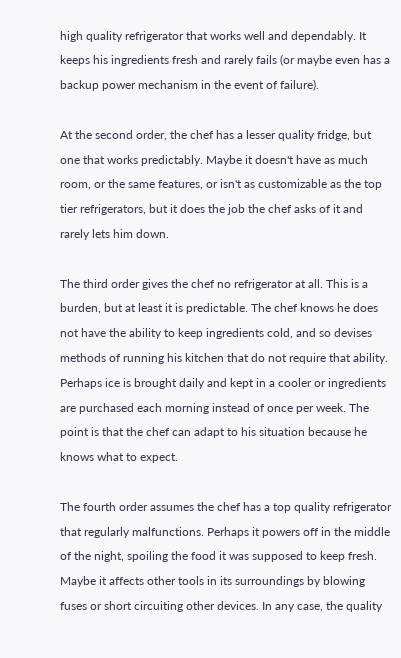high quality refrigerator that works well and dependably. It keeps his ingredients fresh and rarely fails (or maybe even has a backup power mechanism in the event of failure).

At the second order, the chef has a lesser quality fridge, but one that works predictably. Maybe it doesn't have as much room, or the same features, or isn't as customizable as the top tier refrigerators, but it does the job the chef asks of it and rarely lets him down.

The third order gives the chef no refrigerator at all. This is a burden, but at least it is predictable. The chef knows he does not have the ability to keep ingredients cold, and so devises methods of running his kitchen that do not require that ability. Perhaps ice is brought daily and kept in a cooler or ingredients are purchased each morning instead of once per week. The point is that the chef can adapt to his situation because he knows what to expect.

The fourth order assumes the chef has a top quality refrigerator that regularly malfunctions. Perhaps it powers off in the middle of the night, spoiling the food it was supposed to keep fresh. Maybe it affects other tools in its surroundings by blowing fuses or short circuiting other devices. In any case, the quality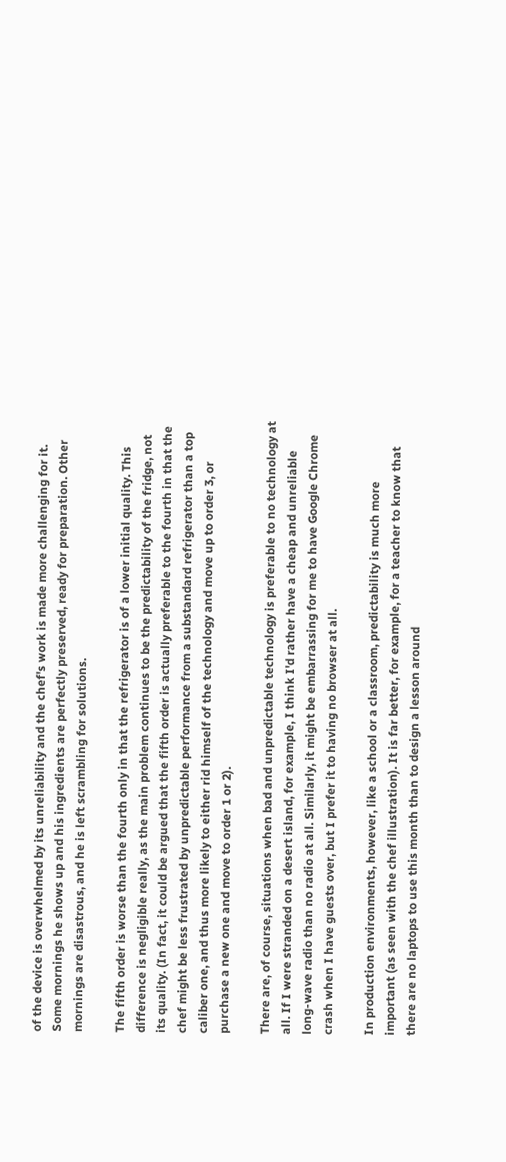of the device is overwhelmed by its unreliability and the chef's work is made more challenging for it. Some mornings he shows up and his ingredients are perfectly preserved, ready for preparation. Other mornings are disastrous, and he is left scrambling for solutions.

The fifth order is worse than the fourth only in that the refrigerator is of a lower initial quality. This difference is negligible really, as the main problem continues to be the predictability of the fridge, not its quality. (In fact, it could be argued that the fifth order is actually preferable to the fourth in that the chef might be less frustrated by unpredictable performance from a substandard refrigerator than a top caliber one, and thus more likely to either rid himself of the technology and move up to order 3, or purchase a new one and move to order 1 or 2).

There are, of course, situations when bad and unpredictable technology is preferable to no technology at all. If I were stranded on a desert island, for example, I think I'd rather have a cheap and unreliable long-wave radio than no radio at all. Similarly, it might be embarrassing for me to have Google Chrome crash when I have guests over, but I prefer it to having no browser at all.

In production environments, however, like a school or a classroom, predictability is much more important (as seen with the chef illustration). It is far better, for example, for a teacher to know that there are no laptops to use this month than to design a lesson around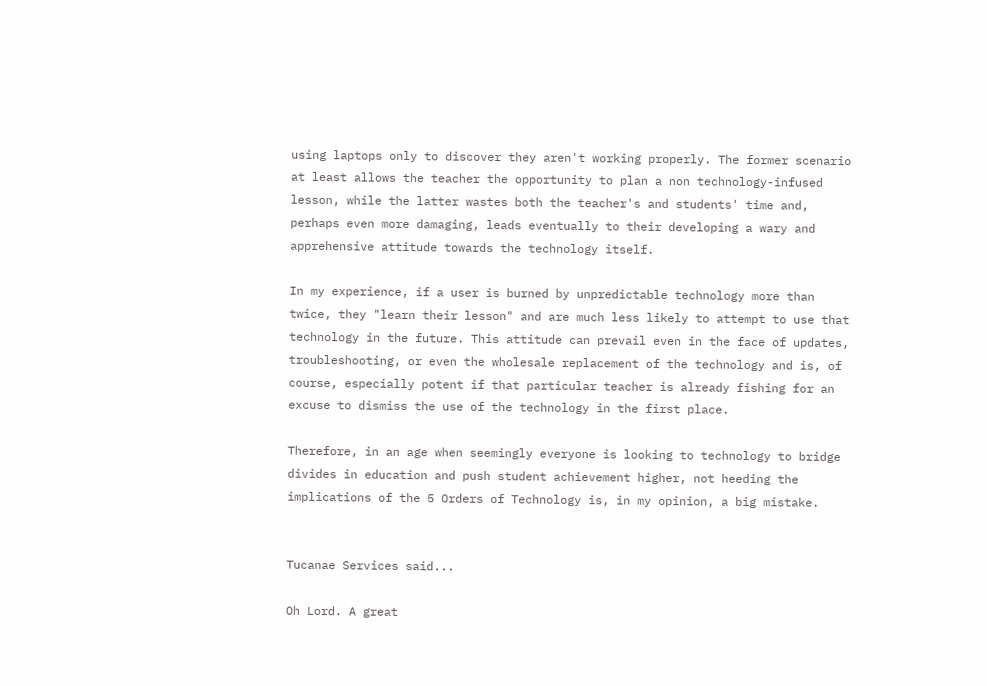using laptops only to discover they aren't working properly. The former scenario at least allows the teacher the opportunity to plan a non technology-infused lesson, while the latter wastes both the teacher's and students' time and, perhaps even more damaging, leads eventually to their developing a wary and apprehensive attitude towards the technology itself.

In my experience, if a user is burned by unpredictable technology more than twice, they "learn their lesson" and are much less likely to attempt to use that technology in the future. This attitude can prevail even in the face of updates, troubleshooting, or even the wholesale replacement of the technology and is, of course, especially potent if that particular teacher is already fishing for an excuse to dismiss the use of the technology in the first place.

Therefore, in an age when seemingly everyone is looking to technology to bridge divides in education and push student achievement higher, not heeding the implications of the 5 Orders of Technology is, in my opinion, a big mistake.


Tucanae Services said...

Oh Lord. A great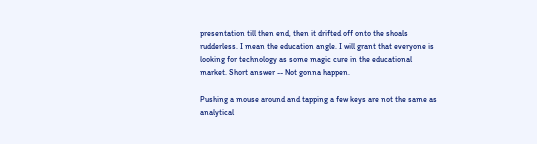presentation till then end, then it drifted off onto the shoals rudderless. I mean the education angle. I will grant that everyone is looking for technology as some magic cure in the educational market. Short answer -- Not gonna happen.

Pushing a mouse around and tapping a few keys are not the same as analytical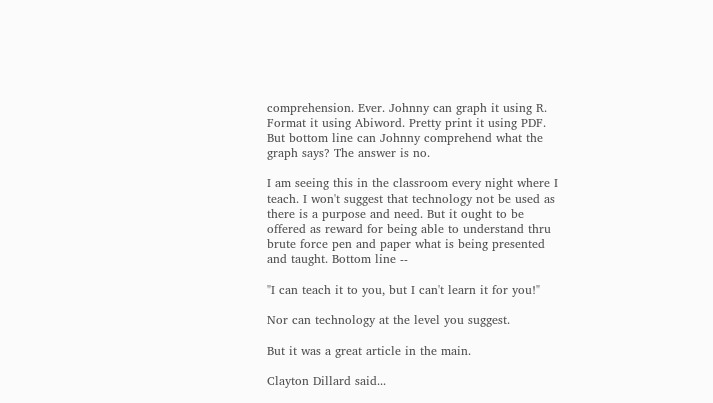comprehension. Ever. Johnny can graph it using R. Format it using Abiword. Pretty print it using PDF. But bottom line can Johnny comprehend what the graph says? The answer is no.

I am seeing this in the classroom every night where I teach. I won't suggest that technology not be used as there is a purpose and need. But it ought to be offered as reward for being able to understand thru brute force pen and paper what is being presented and taught. Bottom line --

"I can teach it to you, but I can't learn it for you!"

Nor can technology at the level you suggest.

But it was a great article in the main.

Clayton Dillard said...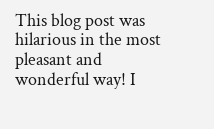This blog post was hilarious in the most pleasant and wonderful way! I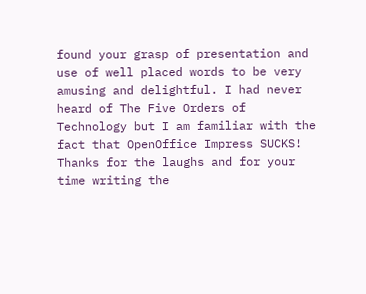found your grasp of presentation and use of well placed words to be very amusing and delightful. I had never heard of The Five Orders of Technology but I am familiar with the fact that OpenOffice Impress SUCKS! Thanks for the laughs and for your time writing the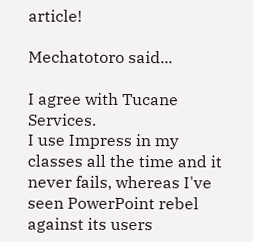article!

Mechatotoro said...

I agree with Tucane Services.
I use Impress in my classes all the time and it never fails, whereas I've seen PowerPoint rebel against its users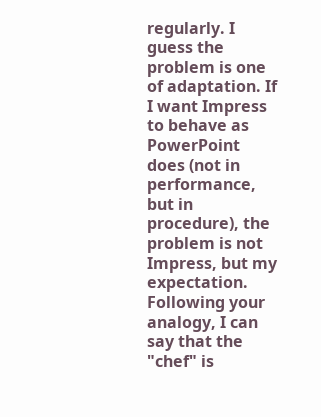regularly. I guess the problem is one of adaptation. If I want Impress to behave as PowerPoint does (not in performance, but in procedure), the problem is not Impress, but my expectation. Following your analogy, I can say that the "chef" is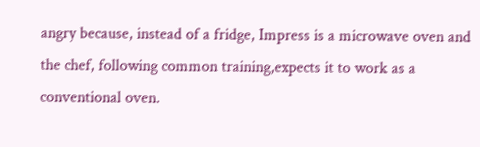angry because, instead of a fridge, Impress is a microwave oven and the chef, following common training,expects it to work as a conventional oven.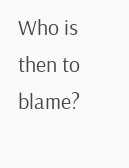Who is then to blame?